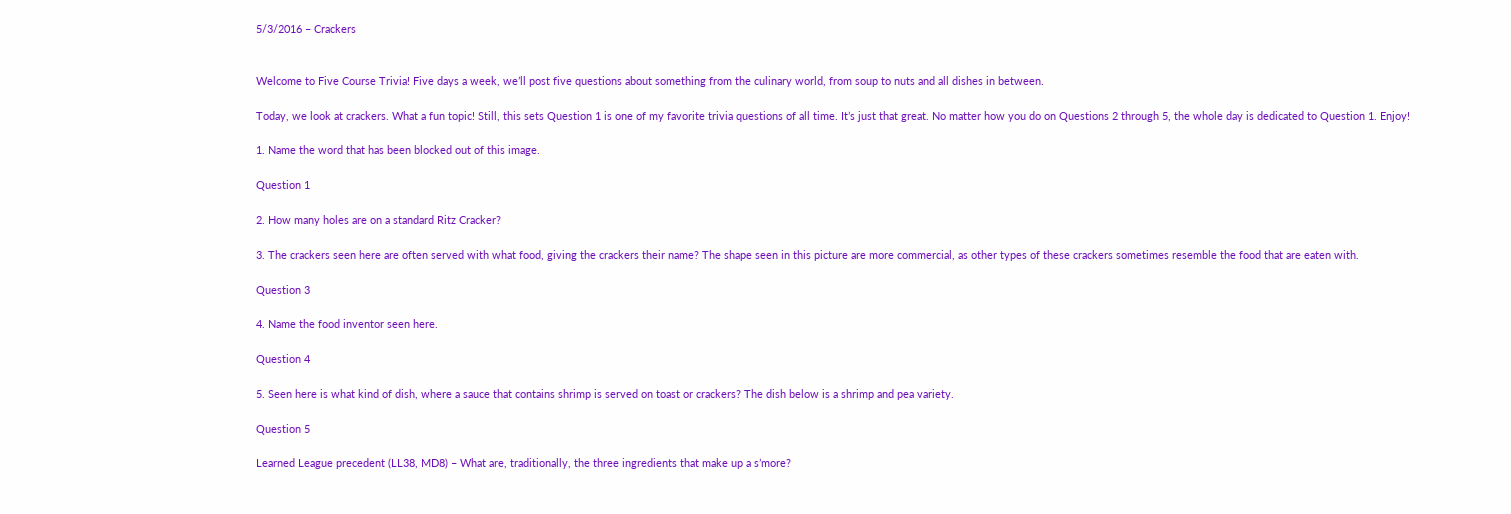5/3/2016 – Crackers


Welcome to Five Course Trivia! Five days a week, we’ll post five questions about something from the culinary world, from soup to nuts and all dishes in between.

Today, we look at crackers. What a fun topic! Still, this sets Question 1 is one of my favorite trivia questions of all time. It’s just that great. No matter how you do on Questions 2 through 5, the whole day is dedicated to Question 1. Enjoy!

1. Name the word that has been blocked out of this image.

Question 1

2. How many holes are on a standard Ritz Cracker?

3. The crackers seen here are often served with what food, giving the crackers their name? The shape seen in this picture are more commercial, as other types of these crackers sometimes resemble the food that are eaten with.

Question 3

4. Name the food inventor seen here.

Question 4

5. Seen here is what kind of dish, where a sauce that contains shrimp is served on toast or crackers? The dish below is a shrimp and pea variety.

Question 5

Learned League precedent (LL38, MD8) – What are, traditionally, the three ingredients that make up a s’more?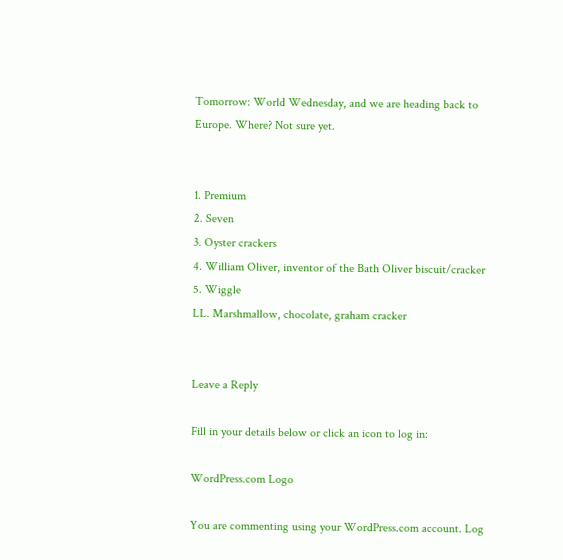Tomorrow: World Wednesday, and we are heading back to Europe. Where? Not sure yet.


1. Premium
2. Seven
3. Oyster crackers
4. William Oliver, inventor of the Bath Oliver biscuit/cracker
5. Wiggle
LL. Marshmallow, chocolate, graham cracker


Leave a Reply

Fill in your details below or click an icon to log in:

WordPress.com Logo

You are commenting using your WordPress.com account. Log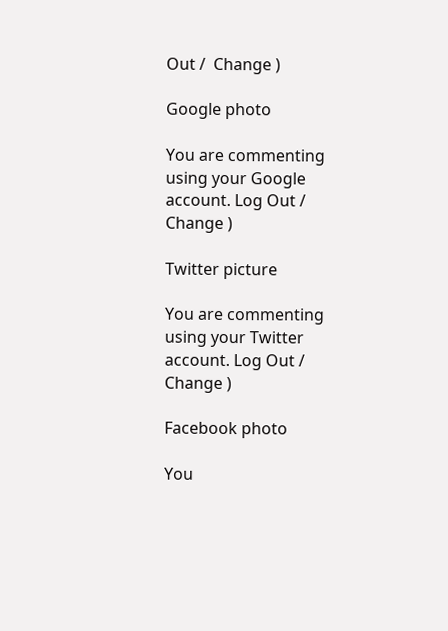Out /  Change )

Google photo

You are commenting using your Google account. Log Out /  Change )

Twitter picture

You are commenting using your Twitter account. Log Out /  Change )

Facebook photo

You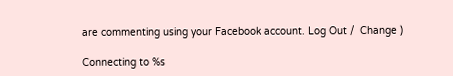are commenting using your Facebook account. Log Out /  Change )

Connecting to %s